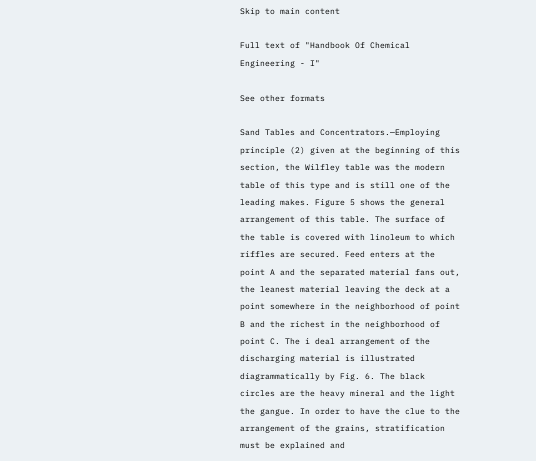Skip to main content

Full text of "Handbook Of Chemical Engineering - I"

See other formats

Sand Tables and Concentrators.—Employing principle (2) given at the beginning of this section, the Wilfley table was the modern table of this type and is still one of the leading makes. Figure 5 shows the general arrangement of this table. The surface of the table is covered with linoleum to which riffles are secured. Feed enters at the point A and the separated material fans out, the leanest material leaving the deck at a point somewhere in the neighborhood of point B and the richest in the neighborhood of point C. The i deal arrangement of the discharging material is illustrated diagrammatically by Fig. 6. The black circles are the heavy mineral and the light the gangue. In order to have the clue to the arrangement of the grains, stratification must be explained and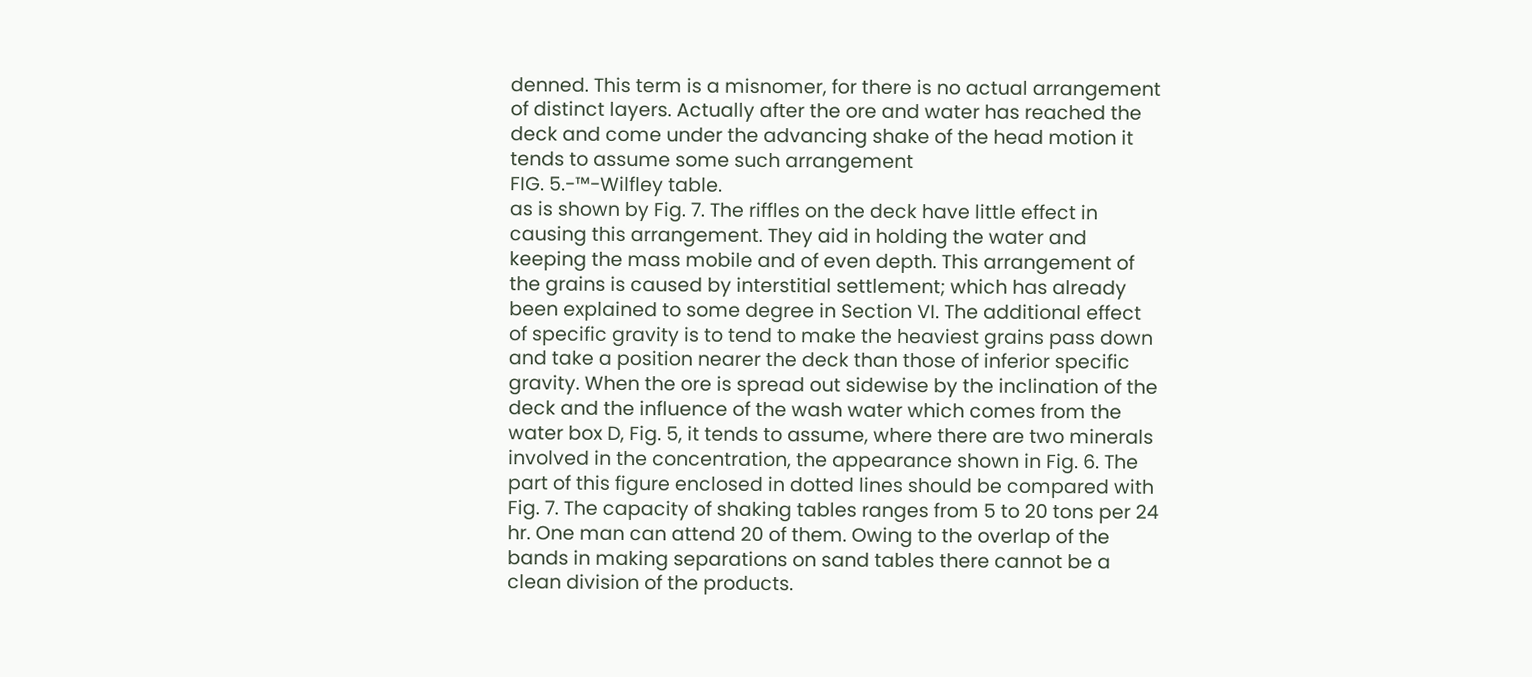denned. This term is a misnomer, for there is no actual arrangement of distinct layers. Actually after the ore and water has reached the deck and come under the advancing shake of the head motion it tends to assume some such arrangement
FIG. 5.-™-Wilfley table.
as is shown by Fig. 7. The riffles on the deck have little effect in causing this arrangement. They aid in holding the water and keeping the mass mobile and of even depth. This arrangement of the grains is caused by interstitial settlement; which has already been explained to some degree in Section VI. The additional effect of specific gravity is to tend to make the heaviest grains pass down and take a position nearer the deck than those of inferior specific gravity. When the ore is spread out sidewise by the inclination of the deck and the influence of the wash water which comes from the water box D, Fig. 5, it tends to assume, where there are two minerals involved in the concentration, the appearance shown in Fig. 6. The part of this figure enclosed in dotted lines should be compared with Fig. 7. The capacity of shaking tables ranges from 5 to 20 tons per 24 hr. One man can attend 20 of them. Owing to the overlap of the bands in making separations on sand tables there cannot be a clean division of the products.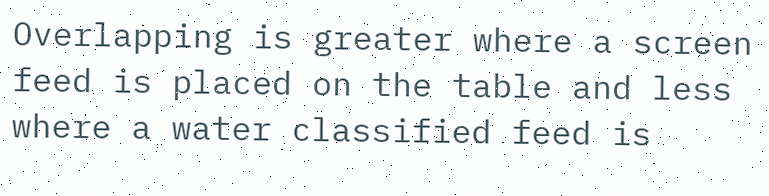Overlapping is greater where a screen feed is placed on the table and less where a water classified feed is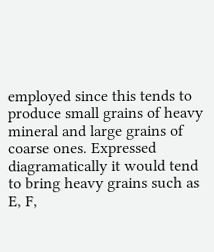employed since this tends to produce small grains of heavy mineral and large grains of coarse ones. Expressed diagramatically it would tend to bring heavy grains such as E, F,